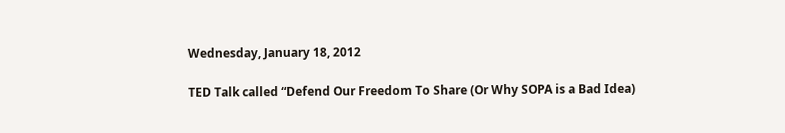Wednesday, January 18, 2012

TED Talk called “Defend Our Freedom To Share (Or Why SOPA is a Bad Idea)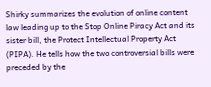Shirky summarizes the evolution of online content law leading up to the Stop Online Piracy Act and its sister bill, the Protect Intellectual Property Act (PIPA). He tells how the two controversial bills were preceded by the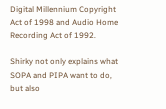Digital Millennium Copyright Act of 1998 and Audio Home Recording Act of 1992.

Shirky not only explains what SOPA and PIPA want to do, but also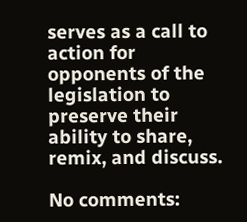serves as a call to action for opponents of the legislation to preserve their ability to share, remix, and discuss.

No comments: